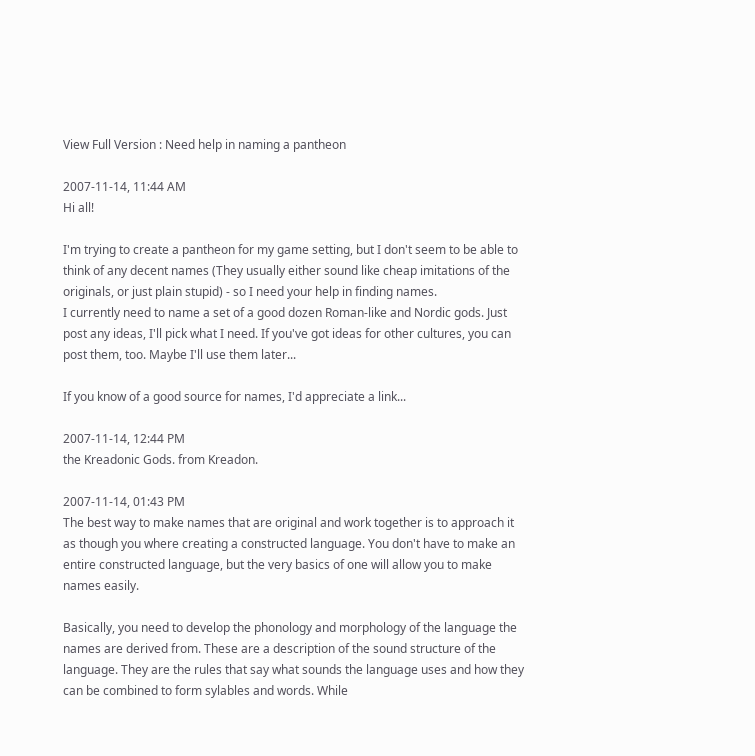View Full Version : Need help in naming a pantheon

2007-11-14, 11:44 AM
Hi all!

I'm trying to create a pantheon for my game setting, but I don't seem to be able to think of any decent names (They usually either sound like cheap imitations of the originals, or just plain stupid) - so I need your help in finding names.
I currently need to name a set of a good dozen Roman-like and Nordic gods. Just post any ideas, I'll pick what I need. If you've got ideas for other cultures, you can post them, too. Maybe I'll use them later...

If you know of a good source for names, I'd appreciate a link...

2007-11-14, 12:44 PM
the Kreadonic Gods. from Kreadon.

2007-11-14, 01:43 PM
The best way to make names that are original and work together is to approach it as though you where creating a constructed language. You don't have to make an entire constructed language, but the very basics of one will allow you to make names easily.

Basically, you need to develop the phonology and morphology of the language the names are derived from. These are a description of the sound structure of the language. They are the rules that say what sounds the language uses and how they can be combined to form sylables and words. While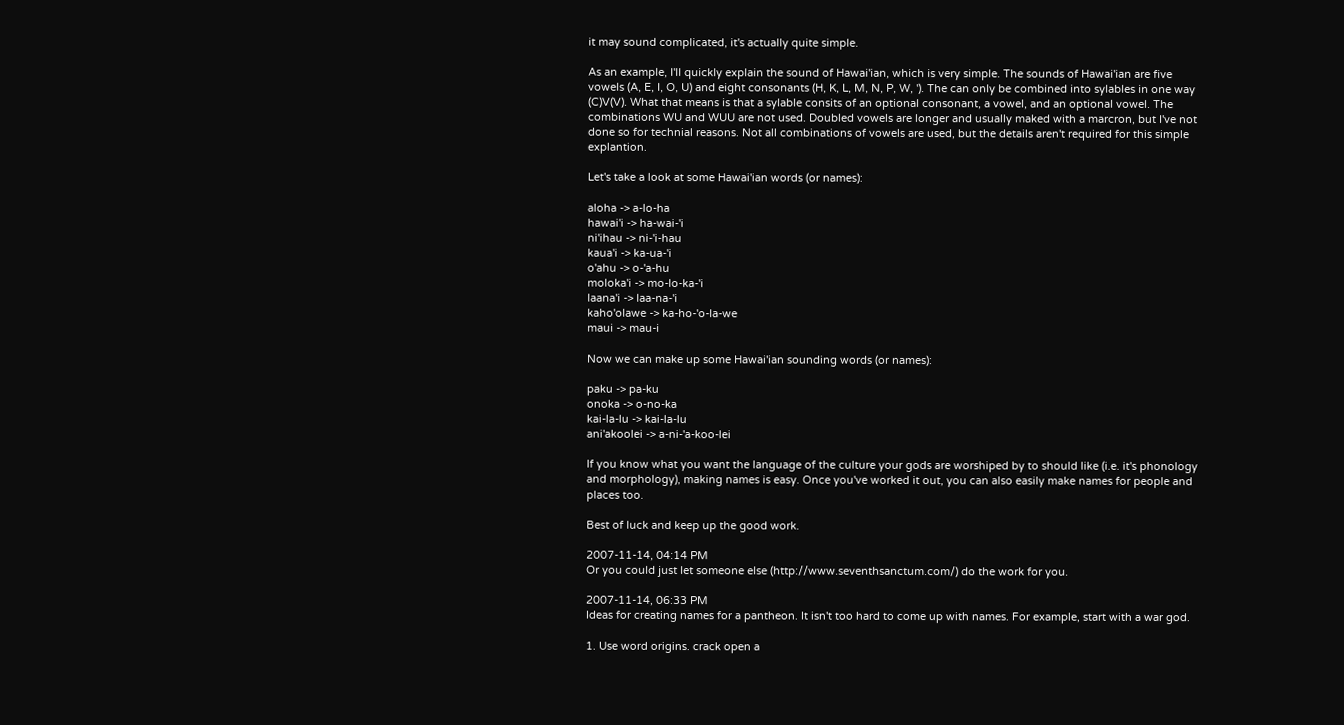it may sound complicated, it's actually quite simple.

As an example, I'll quickly explain the sound of Hawai'ian, which is very simple. The sounds of Hawai'ian are five vowels (A, E, I, O, U) and eight consonants (H, K, L, M, N, P, W, '). The can only be combined into sylables in one way (C)V(V). What that means is that a sylable consits of an optional consonant, a vowel, and an optional vowel. The combinations WU and WUU are not used. Doubled vowels are longer and usually maked with a marcron, but I've not done so for technial reasons. Not all combinations of vowels are used, but the details aren't required for this simple explantion.

Let's take a look at some Hawai'ian words (or names):

aloha -> a-lo-ha
hawai'i -> ha-wai-'i
ni'ihau -> ni-'i-hau
kaua'i -> ka-ua-'i
o'ahu -> o-'a-hu
moloka'i -> mo-lo-ka-'i
laana'i -> laa-na-'i
kaho'olawe -> ka-ho-'o-la-we
maui -> mau-i

Now we can make up some Hawai'ian sounding words (or names):

paku -> pa-ku
onoka -> o-no-ka
kai-la-lu -> kai-la-lu
ani'akoolei -> a-ni-'a-koo-lei

If you know what you want the language of the culture your gods are worshiped by to should like (i.e. it's phonology and morphology), making names is easy. Once you've worked it out, you can also easily make names for people and places too.

Best of luck and keep up the good work.

2007-11-14, 04:14 PM
Or you could just let someone else (http://www.seventhsanctum.com/) do the work for you.

2007-11-14, 06:33 PM
Ideas for creating names for a pantheon. It isn't too hard to come up with names. For example, start with a war god.

1. Use word origins. crack open a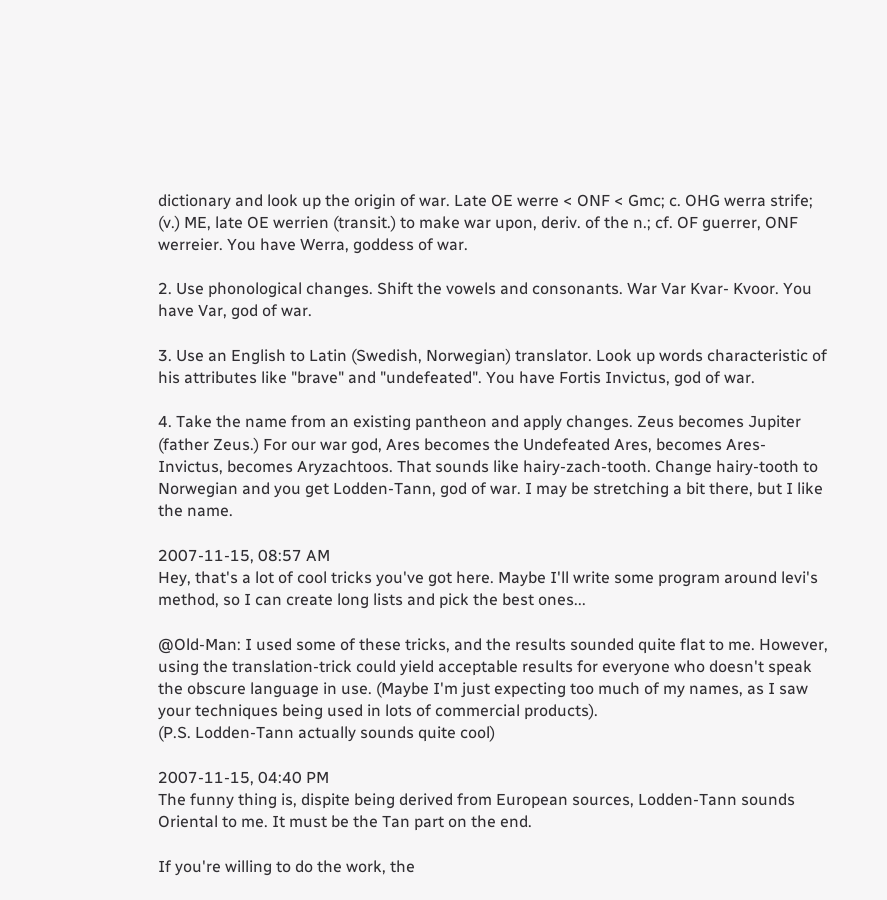dictionary and look up the origin of war. Late OE werre < ONF < Gmc; c. OHG werra strife; (v.) ME, late OE werrien (transit.) to make war upon, deriv. of the n.; cf. OF guerrer, ONF werreier. You have Werra, goddess of war.

2. Use phonological changes. Shift the vowels and consonants. War Var Kvar- Kvoor. You have Var, god of war.

3. Use an English to Latin (Swedish, Norwegian) translator. Look up words characteristic of his attributes like "brave" and "undefeated". You have Fortis Invictus, god of war.

4. Take the name from an existing pantheon and apply changes. Zeus becomes Jupiter (father Zeus.) For our war god, Ares becomes the Undefeated Ares, becomes Ares-Invictus, becomes Aryzachtoos. That sounds like hairy-zach-tooth. Change hairy-tooth to Norwegian and you get Lodden-Tann, god of war. I may be stretching a bit there, but I like the name.

2007-11-15, 08:57 AM
Hey, that's a lot of cool tricks you've got here. Maybe I'll write some program around levi's method, so I can create long lists and pick the best ones...

@Old-Man: I used some of these tricks, and the results sounded quite flat to me. However, using the translation-trick could yield acceptable results for everyone who doesn't speak the obscure language in use. (Maybe I'm just expecting too much of my names, as I saw your techniques being used in lots of commercial products).
(P.S. Lodden-Tann actually sounds quite cool)

2007-11-15, 04:40 PM
The funny thing is, dispite being derived from European sources, Lodden-Tann sounds Oriental to me. It must be the Tan part on the end.

If you're willing to do the work, the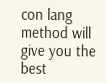con lang method will give you the best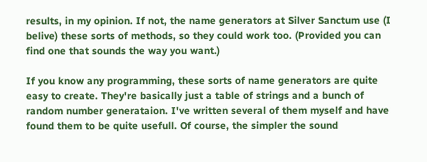results, in my opinion. If not, the name generators at Silver Sanctum use (I belive) these sorts of methods, so they could work too. (Provided you can find one that sounds the way you want.)

If you know any programming, these sorts of name generators are quite easy to create. They're basically just a table of strings and a bunch of random number generataion. I've written several of them myself and have found them to be quite usefull. Of course, the simpler the sound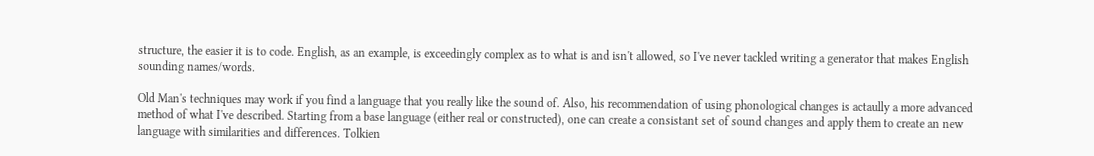structure, the easier it is to code. English, as an example, is exceedingly complex as to what is and isn't allowed, so I've never tackled writing a generator that makes English sounding names/words.

Old Man's techniques may work if you find a language that you really like the sound of. Also, his recommendation of using phonological changes is actaully a more advanced method of what I've described. Starting from a base language (either real or constructed), one can create a consistant set of sound changes and apply them to create an new language with similarities and differences. Tolkien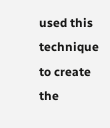used this technique to create the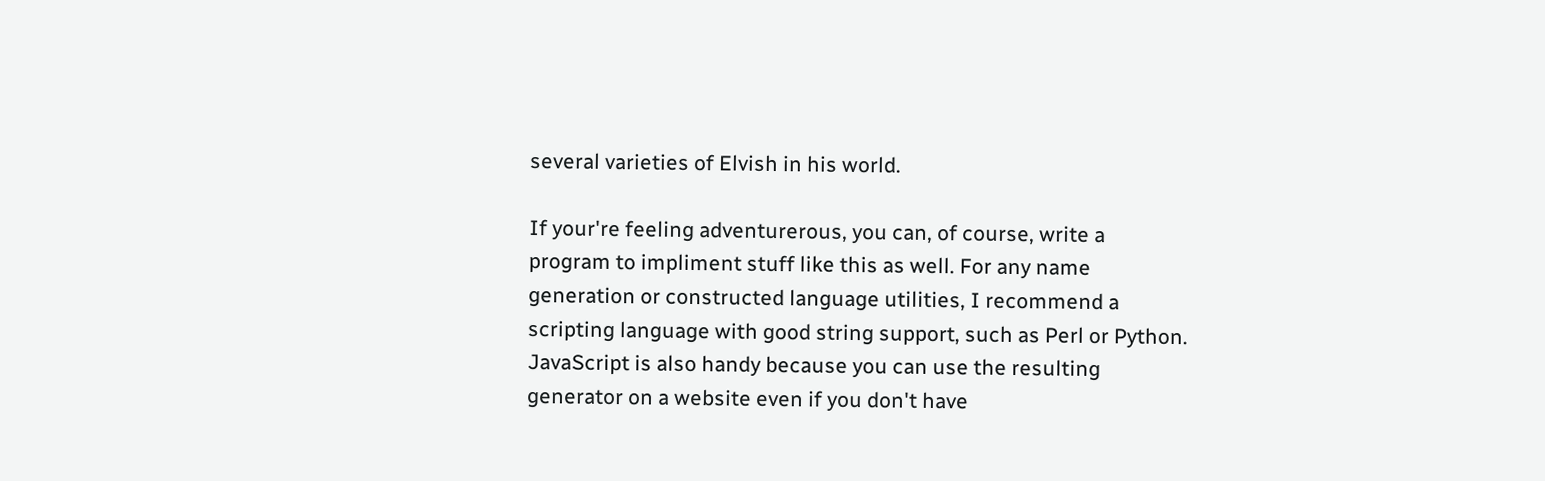several varieties of Elvish in his world.

If your're feeling adventurerous, you can, of course, write a program to impliment stuff like this as well. For any name generation or constructed language utilities, I recommend a scripting language with good string support, such as Perl or Python. JavaScript is also handy because you can use the resulting generator on a website even if you don't have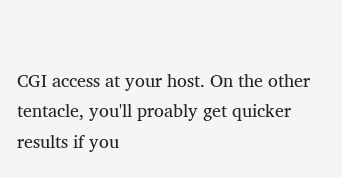CGI access at your host. On the other tentacle, you'll proably get quicker results if you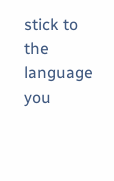stick to the language you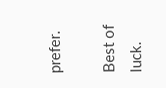prefer.

Best of luck.